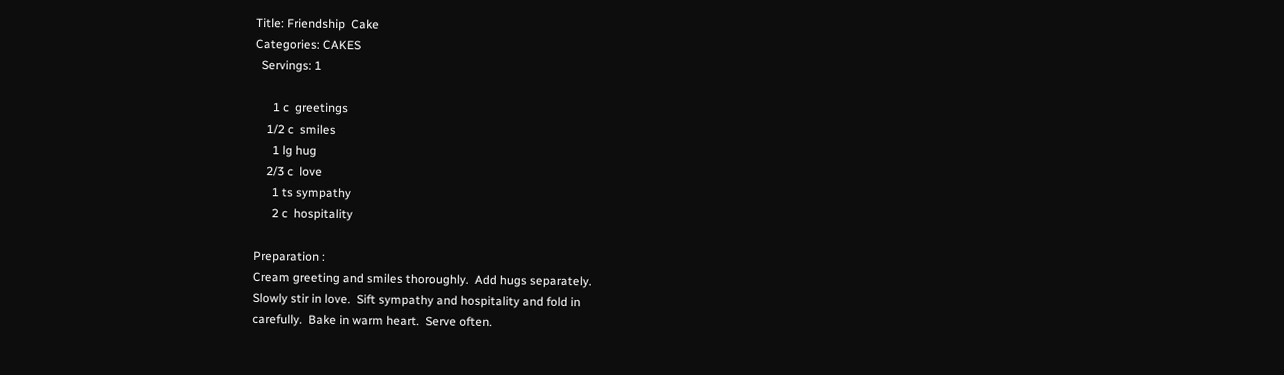Title: Friendship  Cake
Categories: CAKES
  Servings: 1

      1 c  greetings
    1/2 c  smiles
      1 lg hug
    2/3 c  love
      1 ts sympathy
      2 c  hospitality

Preparation :
Cream greeting and smiles thoroughly.  Add hugs separately.
Slowly stir in love.  Sift sympathy and hospitality and fold in
carefully.  Bake in warm heart.  Serve often.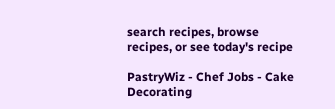search recipes, browse recipes, or see today's recipe

PastryWiz - Chef Jobs - Cake Decorating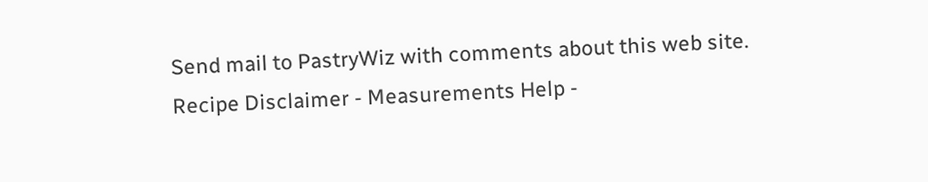Send mail to PastryWiz with comments about this web site.
Recipe Disclaimer - Measurements Help -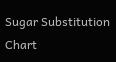Sugar Substitution Chart